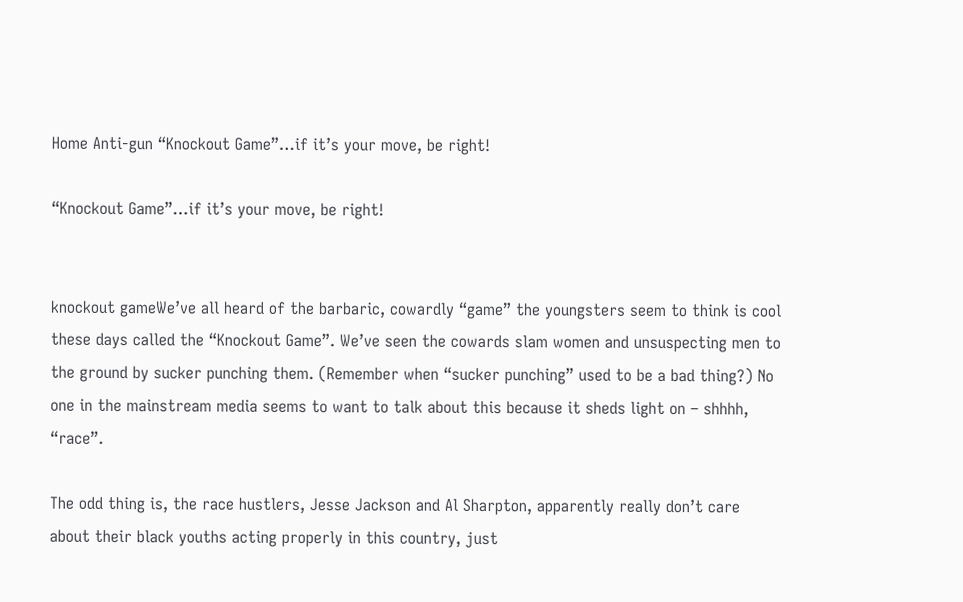Home Anti-gun “Knockout Game”…if it’s your move, be right!

“Knockout Game”…if it’s your move, be right!


knockout gameWe’ve all heard of the barbaric, cowardly “game” the youngsters seem to think is cool these days called the “Knockout Game”. We’ve seen the cowards slam women and unsuspecting men to the ground by sucker punching them. (Remember when “sucker punching” used to be a bad thing?) No one in the mainstream media seems to want to talk about this because it sheds light on – shhhh, “race”.

The odd thing is, the race hustlers, Jesse Jackson and Al Sharpton, apparently really don’t care about their black youths acting properly in this country, just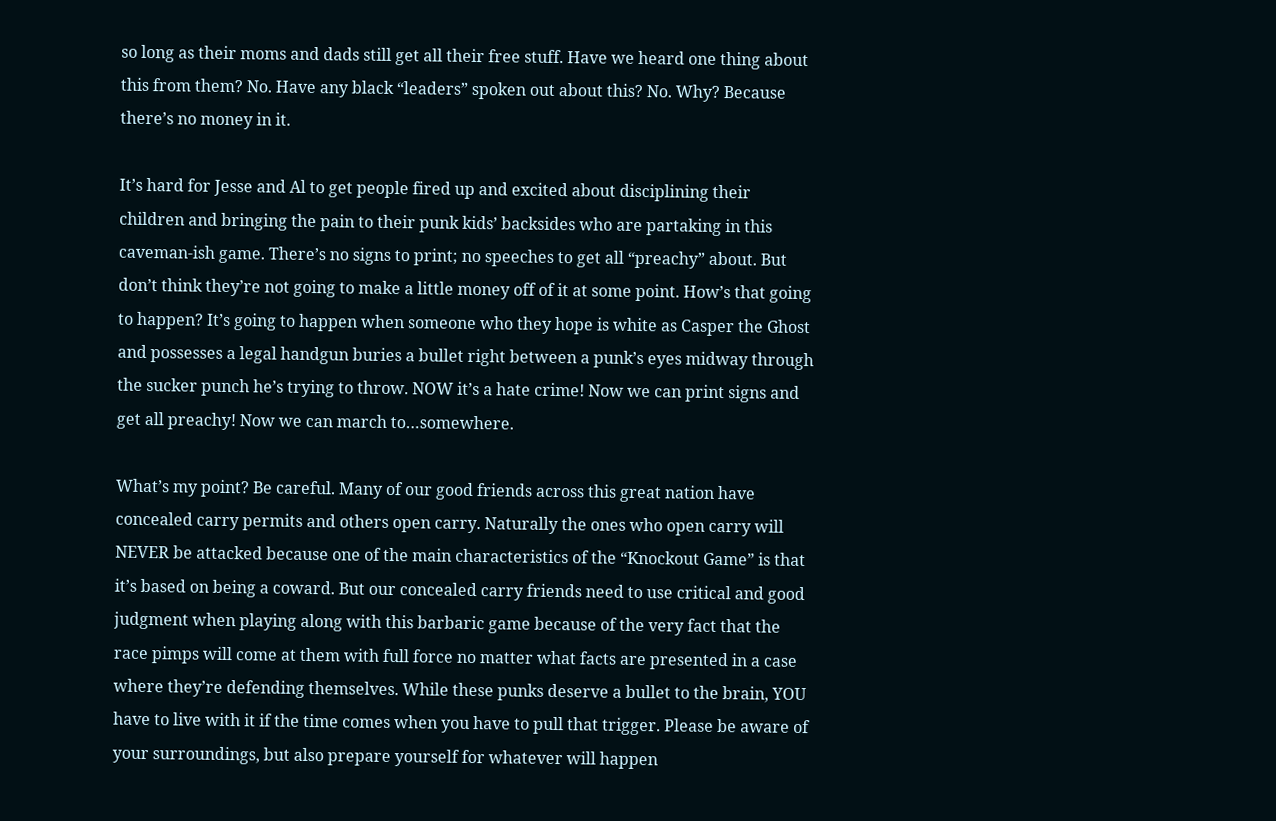so long as their moms and dads still get all their free stuff. Have we heard one thing about this from them? No. Have any black “leaders” spoken out about this? No. Why? Because there’s no money in it.

It’s hard for Jesse and Al to get people fired up and excited about disciplining their children and bringing the pain to their punk kids’ backsides who are partaking in this caveman-ish game. There’s no signs to print; no speeches to get all “preachy” about. But don’t think they’re not going to make a little money off of it at some point. How’s that going to happen? It’s going to happen when someone who they hope is white as Casper the Ghost and possesses a legal handgun buries a bullet right between a punk’s eyes midway through the sucker punch he’s trying to throw. NOW it’s a hate crime! Now we can print signs and get all preachy! Now we can march to…somewhere.

What’s my point? Be careful. Many of our good friends across this great nation have concealed carry permits and others open carry. Naturally the ones who open carry will NEVER be attacked because one of the main characteristics of the “Knockout Game” is that it’s based on being a coward. But our concealed carry friends need to use critical and good judgment when playing along with this barbaric game because of the very fact that the race pimps will come at them with full force no matter what facts are presented in a case where they’re defending themselves. While these punks deserve a bullet to the brain, YOU have to live with it if the time comes when you have to pull that trigger. Please be aware of your surroundings, but also prepare yourself for whatever will happen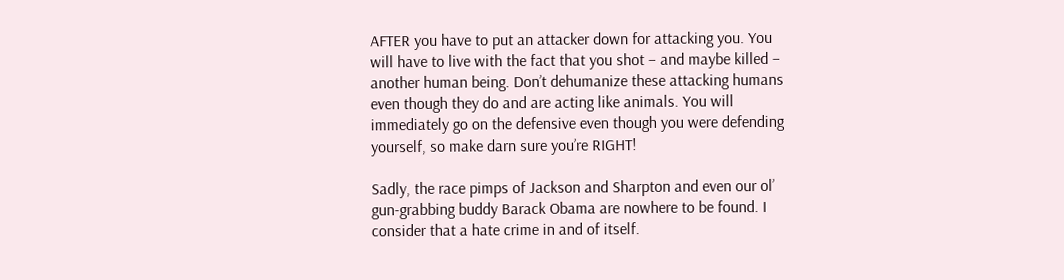AFTER you have to put an attacker down for attacking you. You will have to live with the fact that you shot – and maybe killed – another human being. Don’t dehumanize these attacking humans even though they do and are acting like animals. You will immediately go on the defensive even though you were defending yourself, so make darn sure you’re RIGHT!

Sadly, the race pimps of Jackson and Sharpton and even our ol’ gun-grabbing buddy Barack Obama are nowhere to be found. I consider that a hate crime in and of itself.